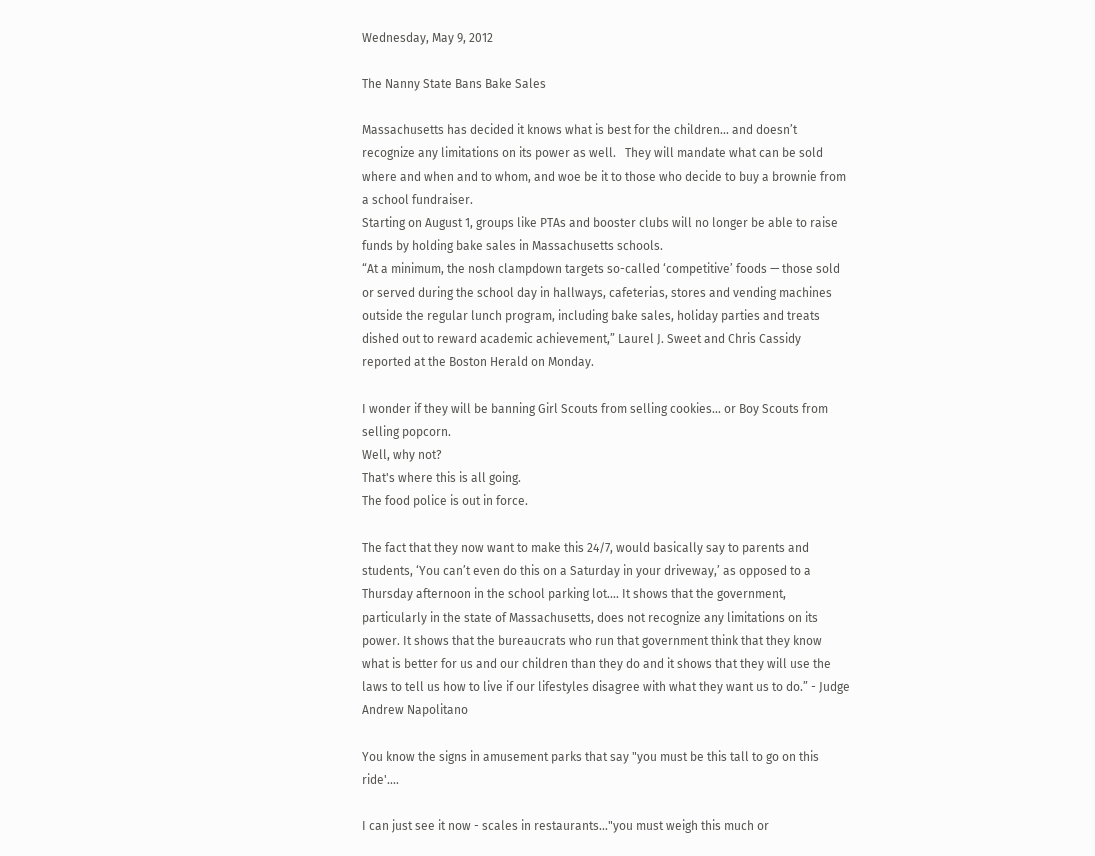Wednesday, May 9, 2012

The Nanny State Bans Bake Sales

Massachusetts has decided it knows what is best for the children... and doesn’t recognize any limitations on its power as well.   They will mandate what can be sold where and when and to whom, and woe be it to those who decide to buy a brownie from a school fundraiser.
Starting on August 1, groups like PTAs and booster clubs will no longer be able to raise funds by holding bake sales in Massachusetts schools.
“At a minimum, the nosh clampdown targets so-called ‘competitive’ foods — those sold or served during the school day in hallways, cafeterias, stores and vending machines outside the regular lunch program, including bake sales, holiday parties and treats dished out to reward academic achievement,” Laurel J. Sweet and Chris Cassidy reported at the Boston Herald on Monday.

I wonder if they will be banning Girl Scouts from selling cookies... or Boy Scouts from selling popcorn.
Well, why not?
That's where this is all going.
The food police is out in force.

The fact that they now want to make this 24/7, would basically say to parents and students, ‘You can’t even do this on a Saturday in your driveway,’ as opposed to a Thursday afternoon in the school parking lot.... It shows that the government, particularly in the state of Massachusetts, does not recognize any limitations on its power. It shows that the bureaucrats who run that government think that they know what is better for us and our children than they do and it shows that they will use the laws to tell us how to live if our lifestyles disagree with what they want us to do.” - Judge Andrew Napolitano

You know the signs in amusement parks that say "you must be this tall to go on this ride'....

I can just see it now - scales in restaurants..."you must weigh this much or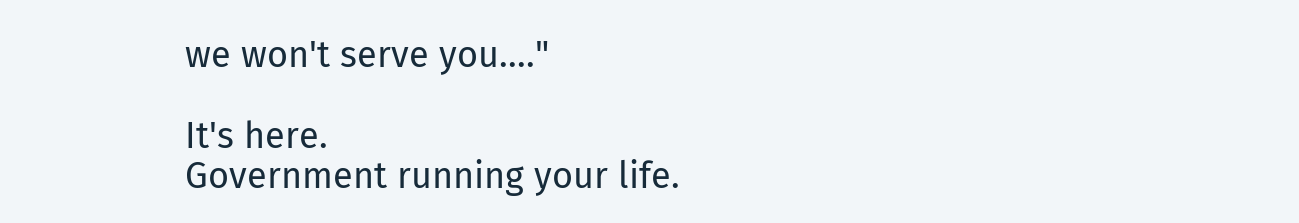we won't serve you...."

It's here.
Government running your life.